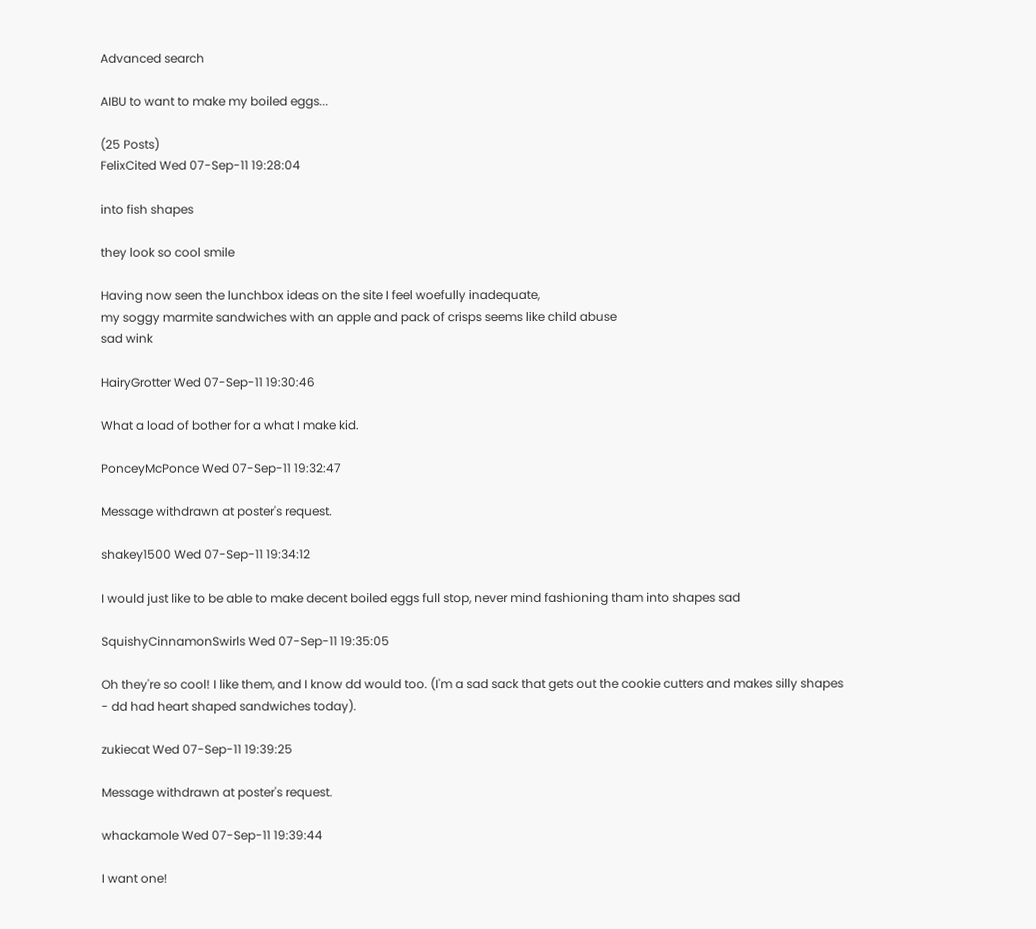Advanced search

AIBU to want to make my boiled eggs...

(25 Posts)
FelixCited Wed 07-Sep-11 19:28:04

into fish shapes

they look so cool smile

Having now seen the lunchbox ideas on the site I feel woefully inadequate,
my soggy marmite sandwiches with an apple and pack of crisps seems like child abuse
sad wink

HairyGrotter Wed 07-Sep-11 19:30:46

What a load of bother for a what I make kid.

PonceyMcPonce Wed 07-Sep-11 19:32:47

Message withdrawn at poster's request.

shakey1500 Wed 07-Sep-11 19:34:12

I would just like to be able to make decent boiled eggs full stop, never mind fashioning tham into shapes sad

SquishyCinnamonSwirls Wed 07-Sep-11 19:35:05

Oh they're so cool! I like them, and I know dd would too. (I'm a sad sack that gets out the cookie cutters and makes silly shapes - dd had heart shaped sandwiches today).

zukiecat Wed 07-Sep-11 19:39:25

Message withdrawn at poster's request.

whackamole Wed 07-Sep-11 19:39:44

I want one!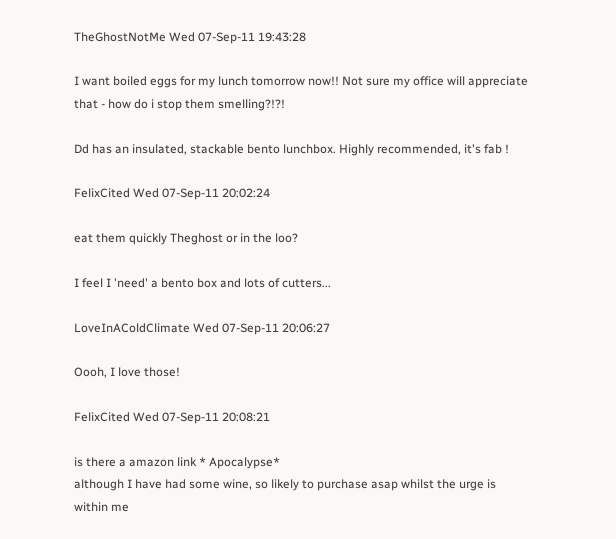TheGhostNotMe Wed 07-Sep-11 19:43:28

I want boiled eggs for my lunch tomorrow now!! Not sure my office will appreciate that - how do i stop them smelling?!?!

Dd has an insulated, stackable bento lunchbox. Highly recommended, it's fab !

FelixCited Wed 07-Sep-11 20:02:24

eat them quickly Theghost or in the loo?

I feel I 'need' a bento box and lots of cutters...

LoveInAColdClimate Wed 07-Sep-11 20:06:27

Oooh, I love those!

FelixCited Wed 07-Sep-11 20:08:21

is there a amazon link * Apocalypse*
although I have had some wine, so likely to purchase asap whilst the urge is within me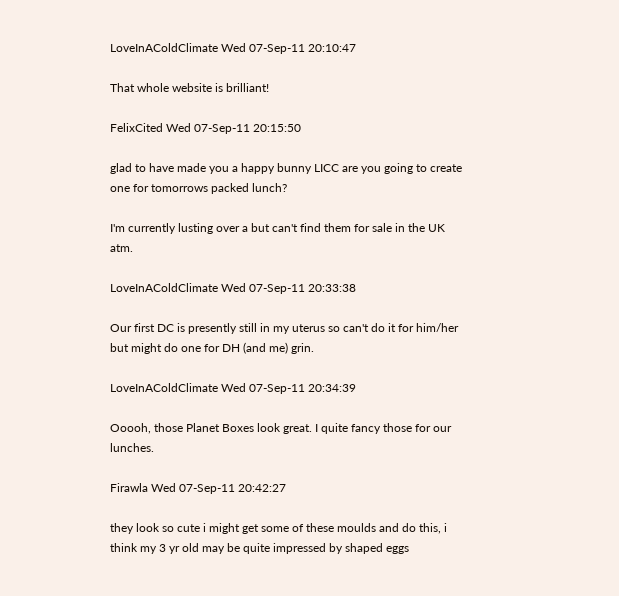LoveInAColdClimate Wed 07-Sep-11 20:10:47

That whole website is brilliant!

FelixCited Wed 07-Sep-11 20:15:50

glad to have made you a happy bunny LICC are you going to create one for tomorrows packed lunch?

I'm currently lusting over a but can't find them for sale in the UK atm.

LoveInAColdClimate Wed 07-Sep-11 20:33:38

Our first DC is presently still in my uterus so can't do it for him/her but might do one for DH (and me) grin.

LoveInAColdClimate Wed 07-Sep-11 20:34:39

Ooooh, those Planet Boxes look great. I quite fancy those for our lunches.

Firawla Wed 07-Sep-11 20:42:27

they look so cute i might get some of these moulds and do this, i think my 3 yr old may be quite impressed by shaped eggs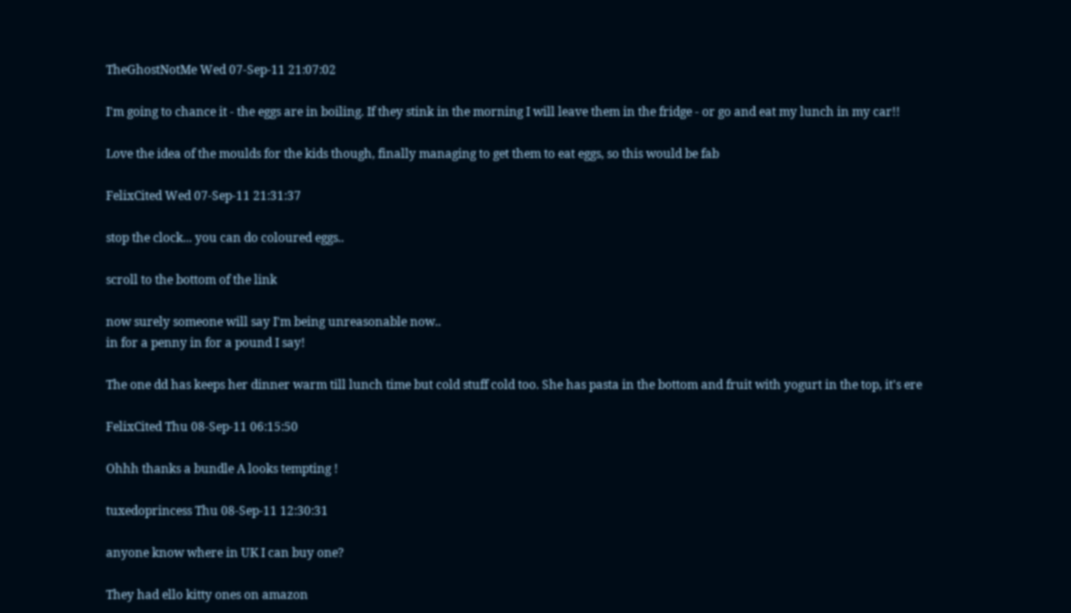TheGhostNotMe Wed 07-Sep-11 21:07:02

I'm going to chance it - the eggs are in boiling. If they stink in the morning I will leave them in the fridge - or go and eat my lunch in my car!!

Love the idea of the moulds for the kids though, finally managing to get them to eat eggs, so this would be fab

FelixCited Wed 07-Sep-11 21:31:37

stop the clock... you can do coloured eggs..

scroll to the bottom of the link

now surely someone will say I'm being unreasonable now..
in for a penny in for a pound I say!

The one dd has keeps her dinner warm till lunch time but cold stuff cold too. She has pasta in the bottom and fruit with yogurt in the top, it's ere

FelixCited Thu 08-Sep-11 06:15:50

Ohhh thanks a bundle A looks tempting !

tuxedoprincess Thu 08-Sep-11 12:30:31

anyone know where in UK I can buy one?

They had ello kitty ones on amazon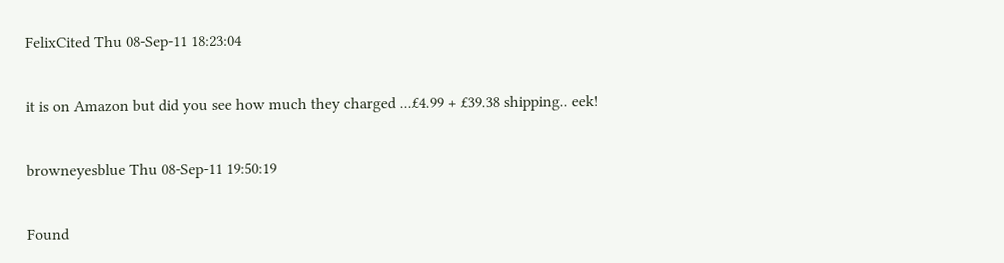FelixCited Thu 08-Sep-11 18:23:04

it is on Amazon but did you see how much they charged ...£4.99 + £39.38 shipping.. eek!

browneyesblue Thu 08-Sep-11 19:50:19

Found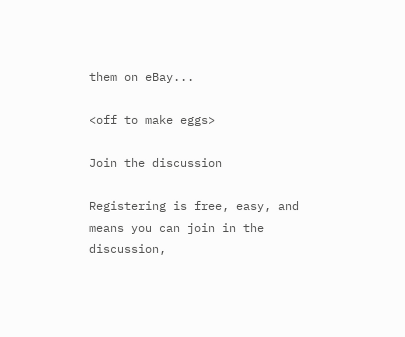them on eBay...

<off to make eggs>

Join the discussion

Registering is free, easy, and means you can join in the discussion,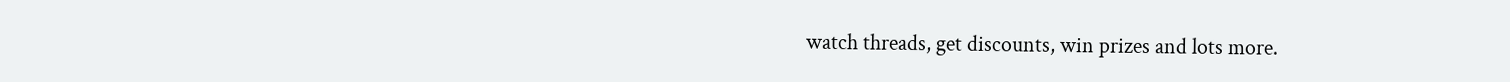watch threads, get discounts, win prizes and lots more.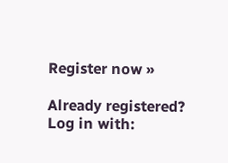Register now »

Already registered? Log in with: